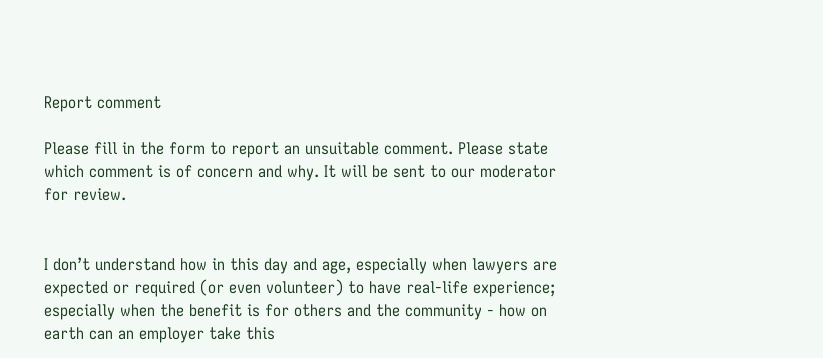Report comment

Please fill in the form to report an unsuitable comment. Please state which comment is of concern and why. It will be sent to our moderator for review.


I don’t understand how in this day and age, especially when lawyers are expected or required (or even volunteer) to have real-life experience; especially when the benefit is for others and the community - how on earth can an employer take this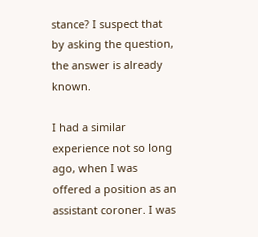stance? I suspect that by asking the question, the answer is already known.

I had a similar experience not so long ago, when I was offered a position as an assistant coroner. I was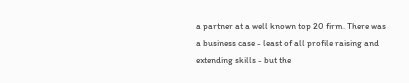a partner at a well known top 20 firm. There was a business case - least of all profile raising and extending skills - but the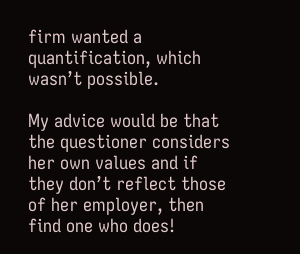firm wanted a quantification, which wasn’t possible.

My advice would be that the questioner considers her own values and if they don’t reflect those of her employer, then find one who does!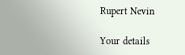Rupert Nevin

Your details